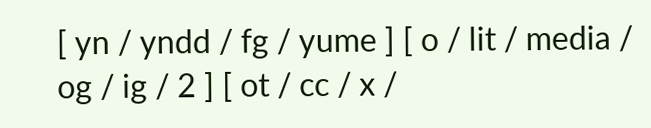[ yn / yndd / fg / yume ] [ o / lit / media / og / ig / 2 ] [ ot / cc / x /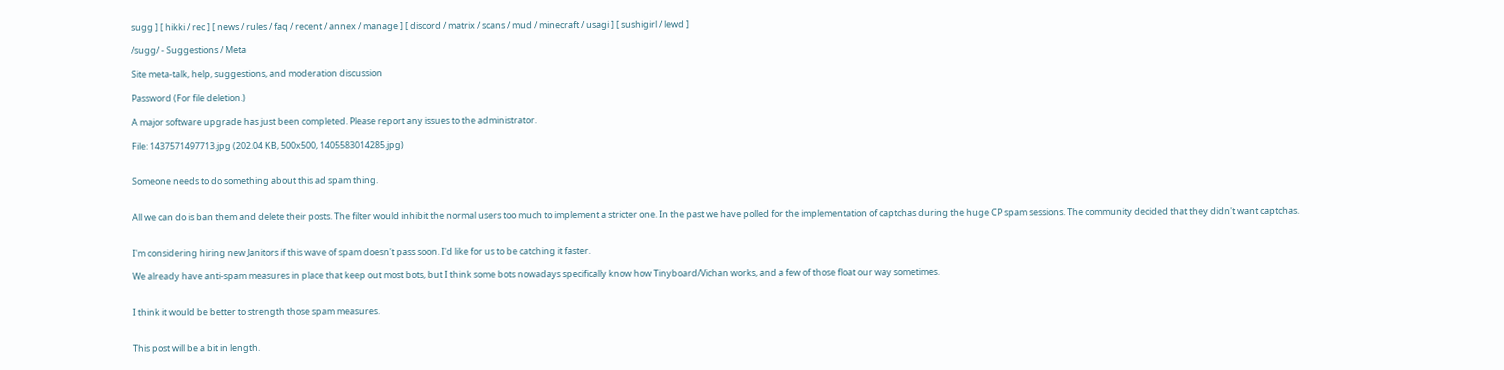sugg ] [ hikki / rec ] [ news / rules / faq / recent / annex / manage ] [ discord / matrix / scans / mud / minecraft / usagi ] [ sushigirl / lewd ]

/sugg/ - Suggestions / Meta

Site meta-talk, help, suggestions, and moderation discussion

Password (For file deletion.)

A major software upgrade has just been completed. Please report any issues to the administrator.

File: 1437571497713.jpg (202.04 KB, 500x500, 1405583014285.jpg)


Someone needs to do something about this ad spam thing.


All we can do is ban them and delete their posts. The filter would inhibit the normal users too much to implement a stricter one. In the past we have polled for the implementation of captchas during the huge CP spam sessions. The community decided that they didn't want captchas.


I'm considering hiring new Janitors if this wave of spam doesn't pass soon. I'd like for us to be catching it faster.

We already have anti-spam measures in place that keep out most bots, but I think some bots nowadays specifically know how Tinyboard/Vichan works, and a few of those float our way sometimes.


I think it would be better to strength those spam measures.


This post will be a bit in length.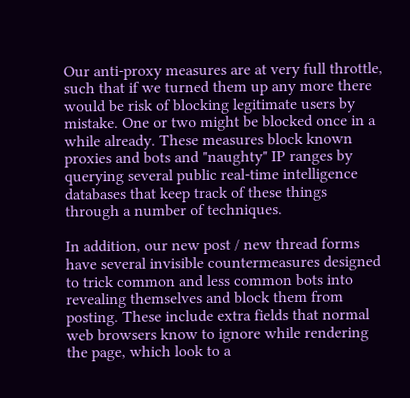Our anti-proxy measures are at very full throttle, such that if we turned them up any more there would be risk of blocking legitimate users by mistake. One or two might be blocked once in a while already. These measures block known proxies and bots and "naughty" IP ranges by querying several public real-time intelligence databases that keep track of these things through a number of techniques.

In addition, our new post / new thread forms have several invisible countermeasures designed to trick common and less common bots into revealing themselves and block them from posting. These include extra fields that normal web browsers know to ignore while rendering the page, which look to a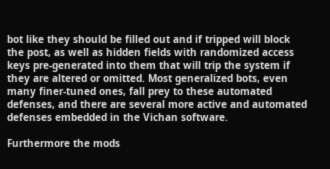bot like they should be filled out and if tripped will block the post, as well as hidden fields with randomized access keys pre-generated into them that will trip the system if they are altered or omitted. Most generalized bots, even many finer-tuned ones, fall prey to these automated defenses, and there are several more active and automated defenses embedded in the Vichan software.

Furthermore the mods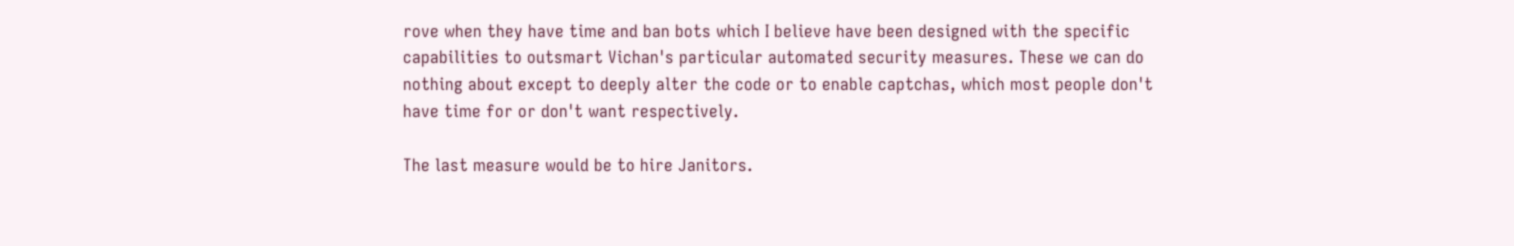rove when they have time and ban bots which I believe have been designed with the specific capabilities to outsmart Vichan's particular automated security measures. These we can do nothing about except to deeply alter the code or to enable captchas, which most people don't have time for or don't want respectively.

The last measure would be to hire Janitors.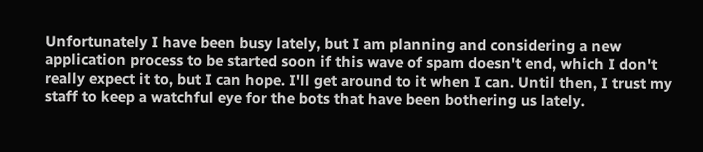Unfortunately I have been busy lately, but I am planning and considering a new application process to be started soon if this wave of spam doesn't end, which I don't really expect it to, but I can hope. I'll get around to it when I can. Until then, I trust my staff to keep a watchful eye for the bots that have been bothering us lately.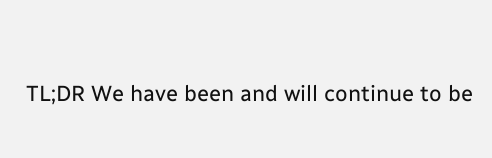TL;DR We have been and will continue to be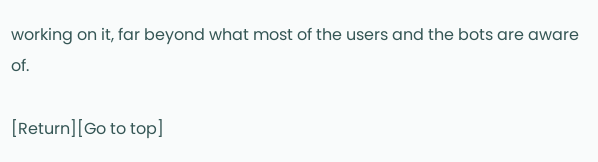working on it, far beyond what most of the users and the bots are aware of.

[Return][Go to top]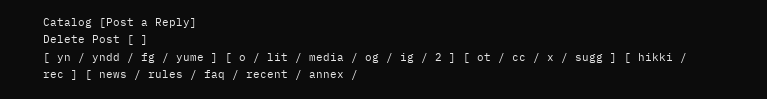Catalog [Post a Reply]
Delete Post [ ]
[ yn / yndd / fg / yume ] [ o / lit / media / og / ig / 2 ] [ ot / cc / x / sugg ] [ hikki / rec ] [ news / rules / faq / recent / annex /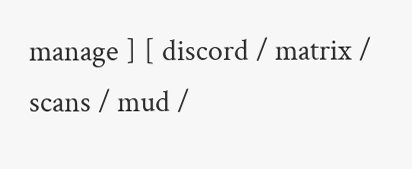manage ] [ discord / matrix / scans / mud /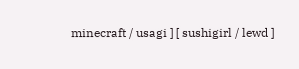minecraft / usagi ] [ sushigirl / lewd ]